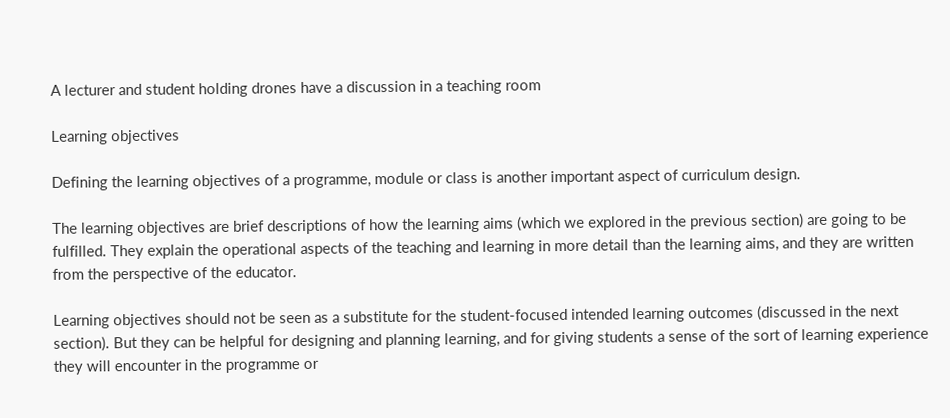A lecturer and student holding drones have a discussion in a teaching room

Learning objectives

Defining the learning objectives of a programme, module or class is another important aspect of curriculum design.

The learning objectives are brief descriptions of how the learning aims (which we explored in the previous section) are going to be fulfilled. They explain the operational aspects of the teaching and learning in more detail than the learning aims, and they are written from the perspective of the educator.

Learning objectives should not be seen as a substitute for the student-focused intended learning outcomes (discussed in the next section). But they can be helpful for designing and planning learning, and for giving students a sense of the sort of learning experience they will encounter in the programme or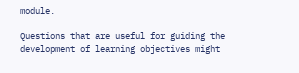module.

Questions that are useful for guiding the development of learning objectives might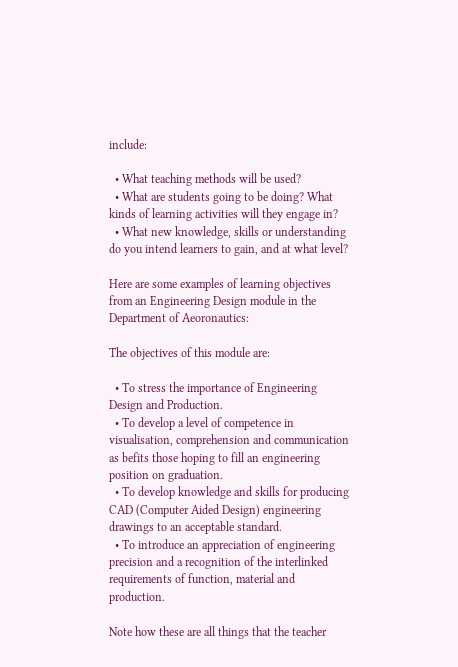include:

  • What teaching methods will be used?
  • What are students going to be doing? What kinds of learning activities will they engage in?
  • What new knowledge, skills or understanding do you intend learners to gain, and at what level?

Here are some examples of learning objectives from an Engineering Design module in the Department of Aeoronautics:

The objectives of this module are:

  • To stress the importance of Engineering Design and Production.
  • To develop a level of competence in visualisation, comprehension and communication as befits those hoping to fill an engineering position on graduation.
  • To develop knowledge and skills for producing CAD (Computer Aided Design) engineering drawings to an acceptable standard.
  • To introduce an appreciation of engineering precision and a recognition of the interlinked requirements of function, material and production.

Note how these are all things that the teacher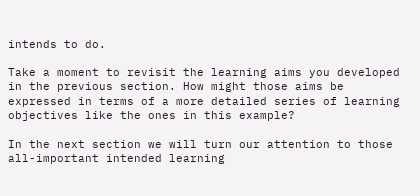intends to do.

Take a moment to revisit the learning aims you developed in the previous section. How might those aims be expressed in terms of a more detailed series of learning objectives like the ones in this example?

In the next section we will turn our attention to those all-important intended learning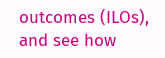outcomes (ILOs), and see how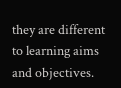they are different to learning aims and objectives.